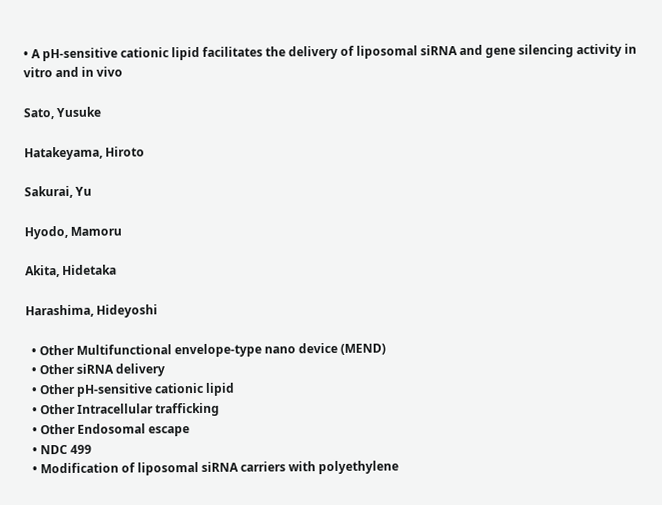• A pH-sensitive cationic lipid facilitates the delivery of liposomal siRNA and gene silencing activity in vitro and in vivo

Sato, Yusuke

Hatakeyama, Hiroto

Sakurai, Yu

Hyodo, Mamoru

Akita, Hidetaka

Harashima, Hideyoshi

  • Other Multifunctional envelope-type nano device (MEND)
  • Other siRNA delivery
  • Other pH-sensitive cationic lipid
  • Other Intracellular trafficking
  • Other Endosomal escape
  • NDC 499
  • Modification of liposomal siRNA carriers with polyethylene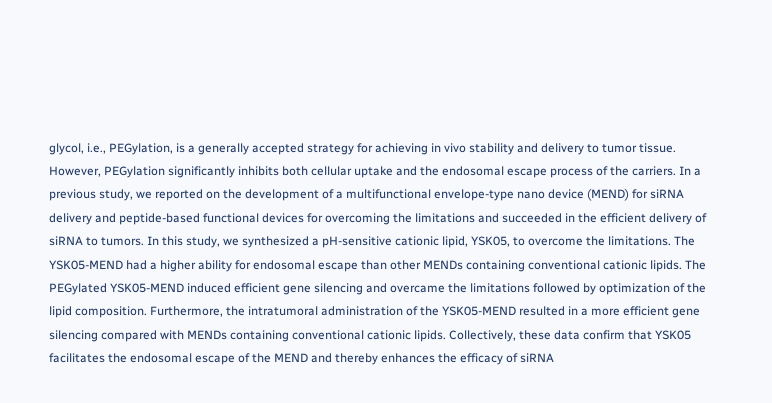glycol, i.e., PEGylation, is a generally accepted strategy for achieving in vivo stability and delivery to tumor tissue. However, PEGylation significantly inhibits both cellular uptake and the endosomal escape process of the carriers. In a previous study, we reported on the development of a multifunctional envelope-type nano device (MEND) for siRNA delivery and peptide-based functional devices for overcoming the limitations and succeeded in the efficient delivery of siRNA to tumors. In this study, we synthesized a pH-sensitive cationic lipid, YSK05, to overcome the limitations. The YSK05-MEND had a higher ability for endosomal escape than other MENDs containing conventional cationic lipids. The PEGylated YSK05-MEND induced efficient gene silencing and overcame the limitations followed by optimization of the lipid composition. Furthermore, the intratumoral administration of the YSK05-MEND resulted in a more efficient gene silencing compared with MENDs containing conventional cationic lipids. Collectively, these data confirm that YSK05 facilitates the endosomal escape of the MEND and thereby enhances the efficacy of siRNA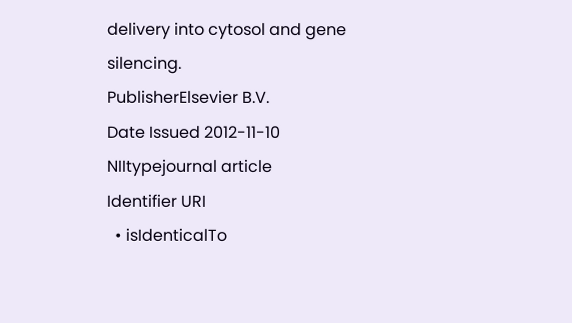delivery into cytosol and gene silencing.
PublisherElsevier B.V.
Date Issued 2012-11-10
NIItypejournal article
Identifier URI
  • isIdenticalTo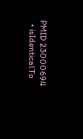PMID 23000694
  • isIdenticalTo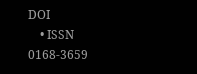DOI
    • ISSN 0168-3659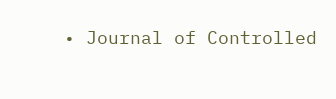• Journal of Controlled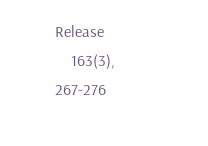Release
    163(3), 267-276